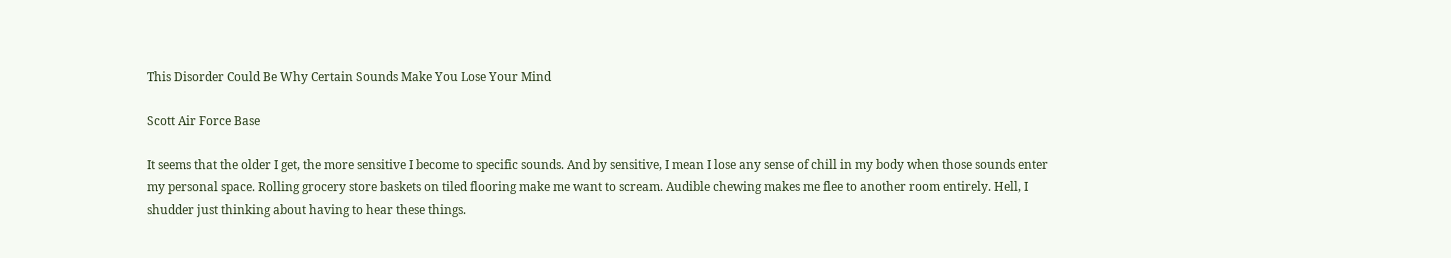This Disorder Could Be Why Certain Sounds Make You Lose Your Mind

Scott Air Force Base

It seems that the older I get, the more sensitive I become to specific sounds. And by sensitive, I mean I lose any sense of chill in my body when those sounds enter my personal space. Rolling grocery store baskets on tiled flooring make me want to scream. Audible chewing makes me flee to another room entirely. Hell, I shudder just thinking about having to hear these things.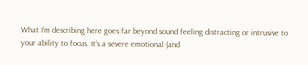What I’m describing here goes far beyond sound feeling distracting or intrusive to your ability to focus. It’s a severe emotional (and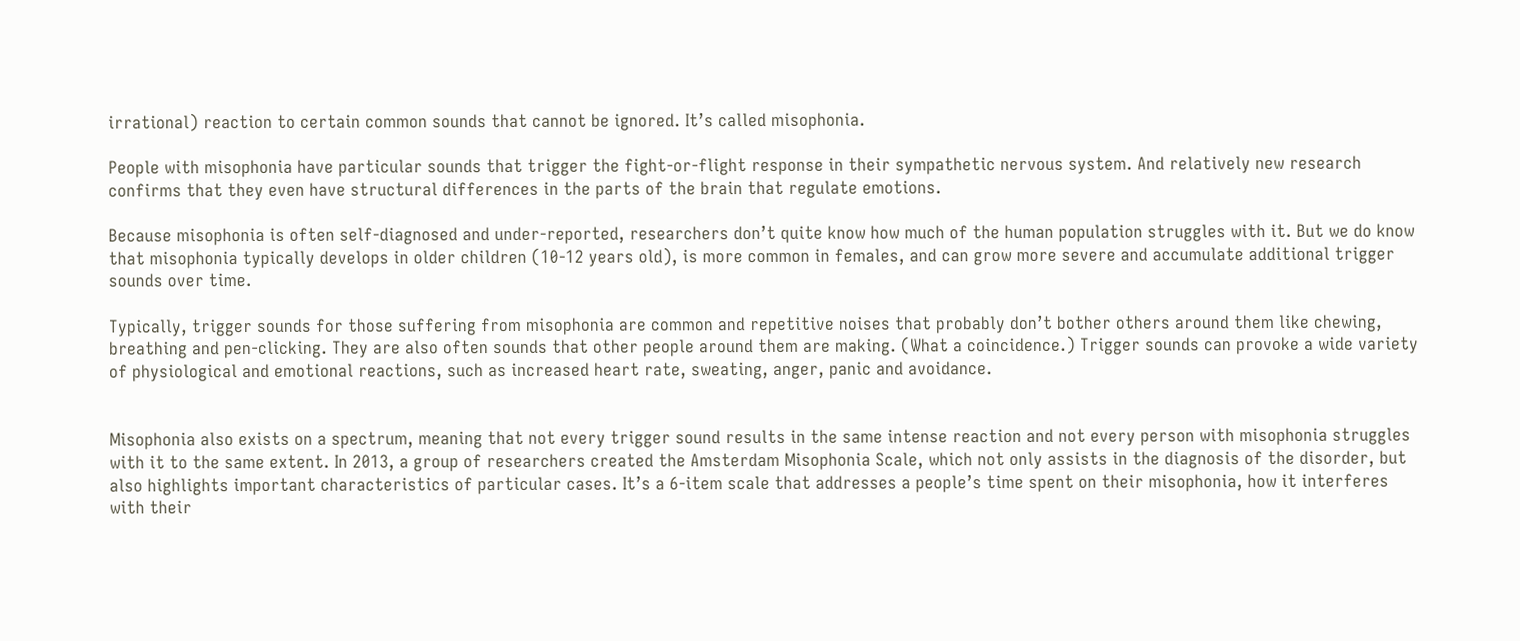irrational) reaction to certain common sounds that cannot be ignored. It’s called misophonia.

People with misophonia have particular sounds that trigger the fight-or-flight response in their sympathetic nervous system. And relatively new research confirms that they even have structural differences in the parts of the brain that regulate emotions.

Because misophonia is often self-diagnosed and under-reported, researchers don’t quite know how much of the human population struggles with it. But we do know that misophonia typically develops in older children (10-12 years old), is more common in females, and can grow more severe and accumulate additional trigger sounds over time.

Typically, trigger sounds for those suffering from misophonia are common and repetitive noises that probably don’t bother others around them like chewing, breathing and pen-clicking. They are also often sounds that other people around them are making. (What a coincidence.) Trigger sounds can provoke a wide variety of physiological and emotional reactions, such as increased heart rate, sweating, anger, panic and avoidance.


Misophonia also exists on a spectrum, meaning that not every trigger sound results in the same intense reaction and not every person with misophonia struggles with it to the same extent. In 2013, a group of researchers created the Amsterdam Misophonia Scale, which not only assists in the diagnosis of the disorder, but also highlights important characteristics of particular cases. It’s a 6-item scale that addresses a people’s time spent on their misophonia, how it interferes with their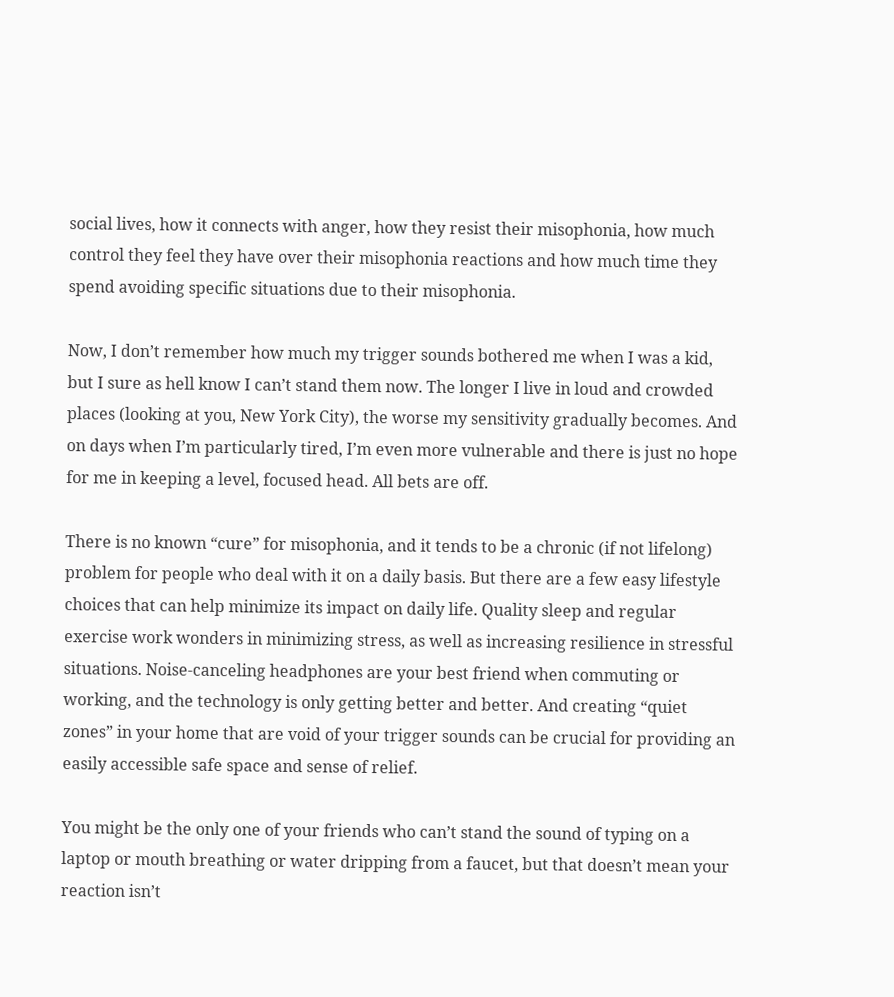social lives, how it connects with anger, how they resist their misophonia, how much control they feel they have over their misophonia reactions and how much time they spend avoiding specific situations due to their misophonia.

Now, I don’t remember how much my trigger sounds bothered me when I was a kid, but I sure as hell know I can’t stand them now. The longer I live in loud and crowded places (looking at you, New York City), the worse my sensitivity gradually becomes. And on days when I’m particularly tired, I’m even more vulnerable and there is just no hope for me in keeping a level, focused head. All bets are off.

There is no known “cure” for misophonia, and it tends to be a chronic (if not lifelong) problem for people who deal with it on a daily basis. But there are a few easy lifestyle choices that can help minimize its impact on daily life. Quality sleep and regular exercise work wonders in minimizing stress, as well as increasing resilience in stressful situations. Noise-canceling headphones are your best friend when commuting or working, and the technology is only getting better and better. And creating “quiet zones” in your home that are void of your trigger sounds can be crucial for providing an easily accessible safe space and sense of relief.

You might be the only one of your friends who can’t stand the sound of typing on a laptop or mouth breathing or water dripping from a faucet, but that doesn’t mean your reaction isn’t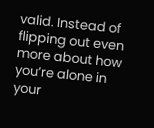valid. Instead of flipping out even more about how you’re alone in your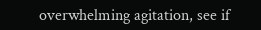overwhelming agitation, see if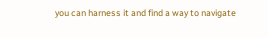you can harness it and find a way to navigate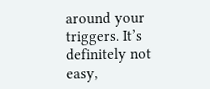around your triggers. It’s definitely not easy,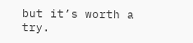but it’s worth a try.